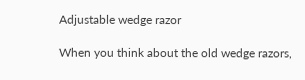Adjustable wedge razor

When you think about the old wedge razors,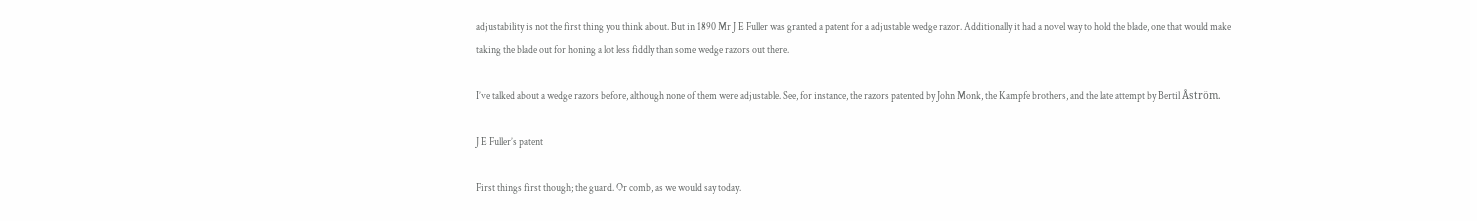adjustability is not the first thing you think about. But in 1890 Mr J E Fuller was granted a patent for a adjustable wedge razor. Additionally it had a novel way to hold the blade, one that would make taking the blade out for honing a lot less fiddly than some wedge razors out there.

I’ve talked about a wedge razors before, although none of them were adjustable. See, for instance, the razors patented by John Monk, the Kampfe brothers, and the late attempt by Bertil Åström.

J E Fuller’s patent

First things first though; the guard. Or comb, as we would say today.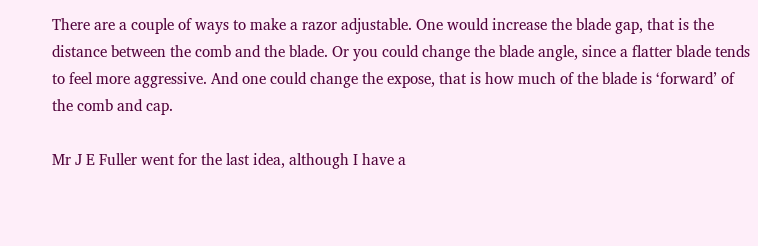There are a couple of ways to make a razor adjustable. One would increase the blade gap, that is the distance between the comb and the blade. Or you could change the blade angle, since a flatter blade tends to feel more aggressive. And one could change the expose, that is how much of the blade is ‘forward’ of the comb and cap.

Mr J E Fuller went for the last idea, although I have a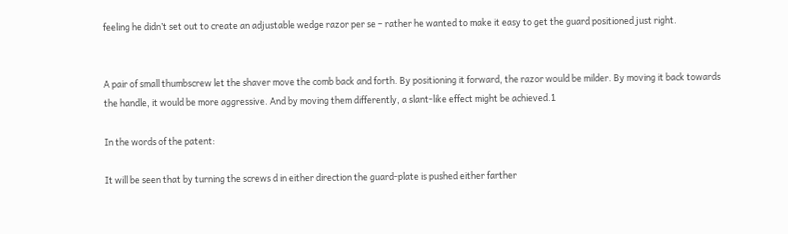feeling he didn’t set out to create an adjustable wedge razor per se – rather he wanted to make it easy to get the guard positioned just right.


A pair of small thumbscrew let the shaver move the comb back and forth. By positioning it forward, the razor would be milder. By moving it back towards the handle, it would be more aggressive. And by moving them differently, a slant-like effect might be achieved.1

In the words of the patent:

It will be seen that by turning the screws d in either direction the guard-plate is pushed either farther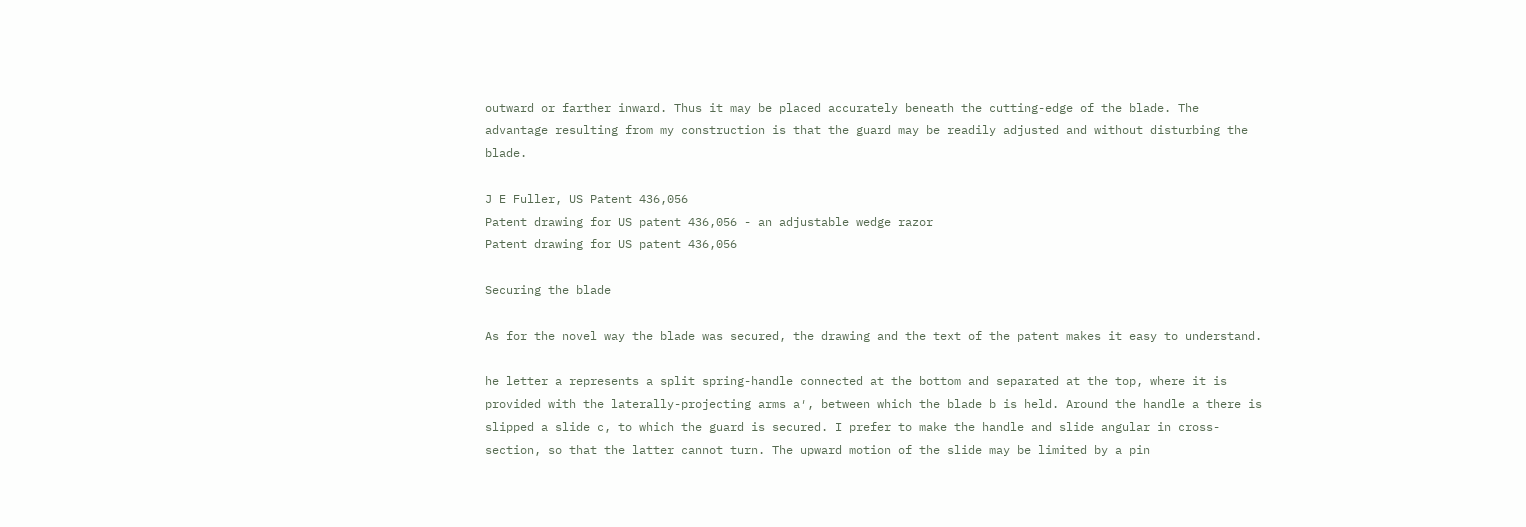outward or farther inward. Thus it may be placed accurately beneath the cutting-edge of the blade. The advantage resulting from my construction is that the guard may be readily adjusted and without disturbing the blade.

J E Fuller, US Patent 436,056
Patent drawing for US patent 436,056 - an adjustable wedge razor
Patent drawing for US patent 436,056

Securing the blade

As for the novel way the blade was secured, the drawing and the text of the patent makes it easy to understand.

he letter a represents a split spring-handle connected at the bottom and separated at the top, where it is provided with the laterally-projecting arms a′, between which the blade b is held. Around the handle a there is slipped a slide c, to which the guard is secured. I prefer to make the handle and slide angular in cross-section, so that the latter cannot turn. The upward motion of the slide may be limited by a pin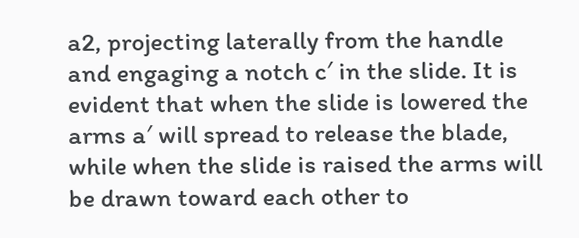a2, projecting laterally from the handle and engaging a notch c′ in the slide. It is evident that when the slide is lowered the arms a′ will spread to release the blade, while when the slide is raised the arms will be drawn toward each other to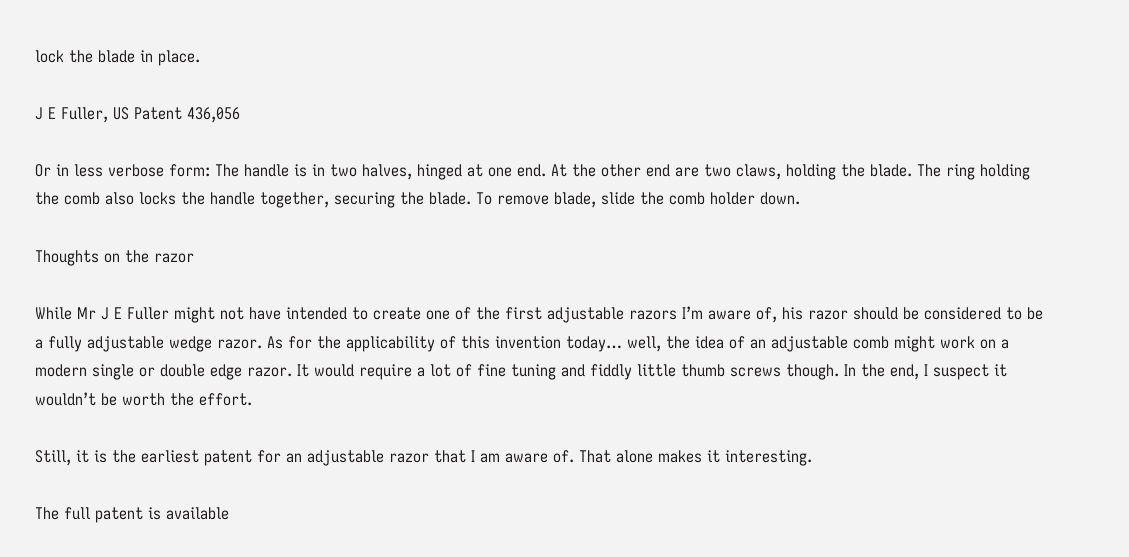lock the blade in place.

J E Fuller, US Patent 436,056

Or in less verbose form: The handle is in two halves, hinged at one end. At the other end are two claws, holding the blade. The ring holding the comb also locks the handle together, securing the blade. To remove blade, slide the comb holder down.

Thoughts on the razor

While Mr J E Fuller might not have intended to create one of the first adjustable razors I’m aware of, his razor should be considered to be a fully adjustable wedge razor. As for the applicability of this invention today… well, the idea of an adjustable comb might work on a modern single or double edge razor. It would require a lot of fine tuning and fiddly little thumb screws though. In the end, I suspect it wouldn’t be worth the effort.

Still, it is the earliest patent for an adjustable razor that I am aware of. That alone makes it interesting.

The full patent is available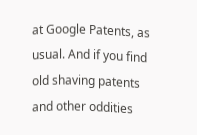at Google Patents, as usual. And if you find old shaving patents and other oddities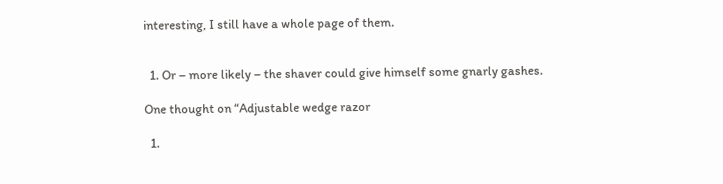interesting, I still have a whole page of them.


  1. Or – more likely – the shaver could give himself some gnarly gashes.

One thought on “Adjustable wedge razor

  1.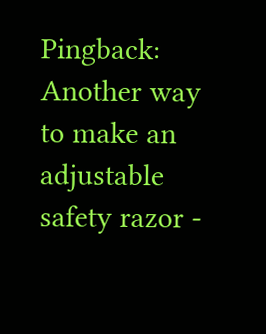Pingback: Another way to make an adjustable safety razor -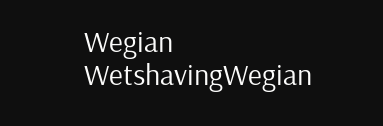Wegian WetshavingWegian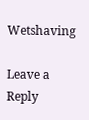Wetshaving

Leave a Reply